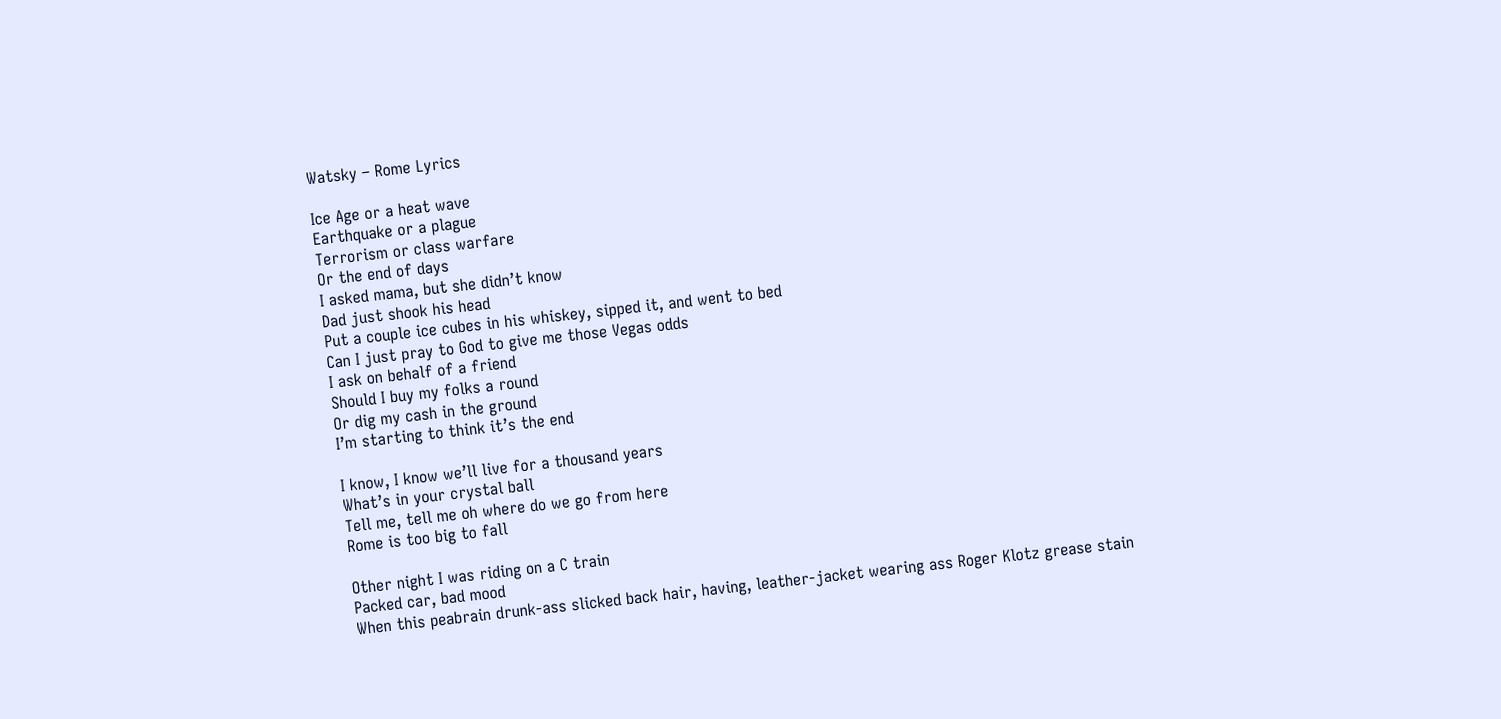Watsky – Rome Lyrics

Ice Age or a heat wave
Earthquake or a plague
Terrorism or class warfare
Or the end of days
I asked mama, but she didn’t know
Dad just shook his head
Put a couple ice cubes in his whiskey, sipped it, and went to bed
Can I just pray to God to give me those Vegas odds
I ask on behalf of a friend
Should I buy my folks a round
Or dig my cash in the ground
I’m starting to think it’s the end

I know, I know we’ll live for a thousand years
What’s in your crystal ball
Tell me, tell me oh where do we go from here
Rome is too big to fall

Other night I was riding on a C train
Packed car, bad mood
When this peabrain drunk-ass slicked back hair, having, leather-jacket wearing ass Roger Klotz grease stain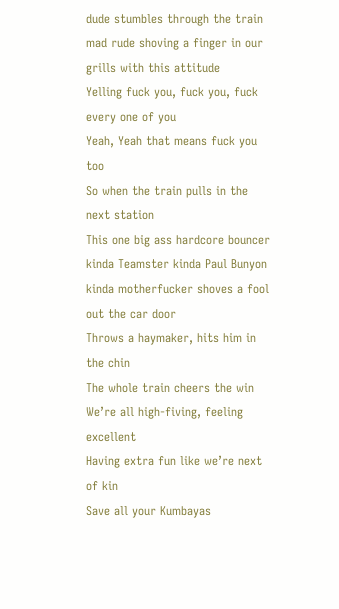dude stumbles through the train mad rude shoving a finger in our grills with this attitude
Yelling fuck you, fuck you, fuck every one of you
Yeah, Yeah that means fuck you too
So when the train pulls in the next station
This one big ass hardcore bouncer kinda Teamster kinda Paul Bunyon kinda motherfucker shoves a fool out the car door
Throws a haymaker, hits him in the chin
The whole train cheers the win
We’re all high-fiving, feeling excellent
Having extra fun like we’re next of kin
Save all your Kumbayas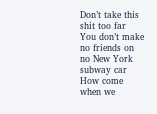Don’t take this shit too far
You don’t make no friends on no New York subway car
How come when we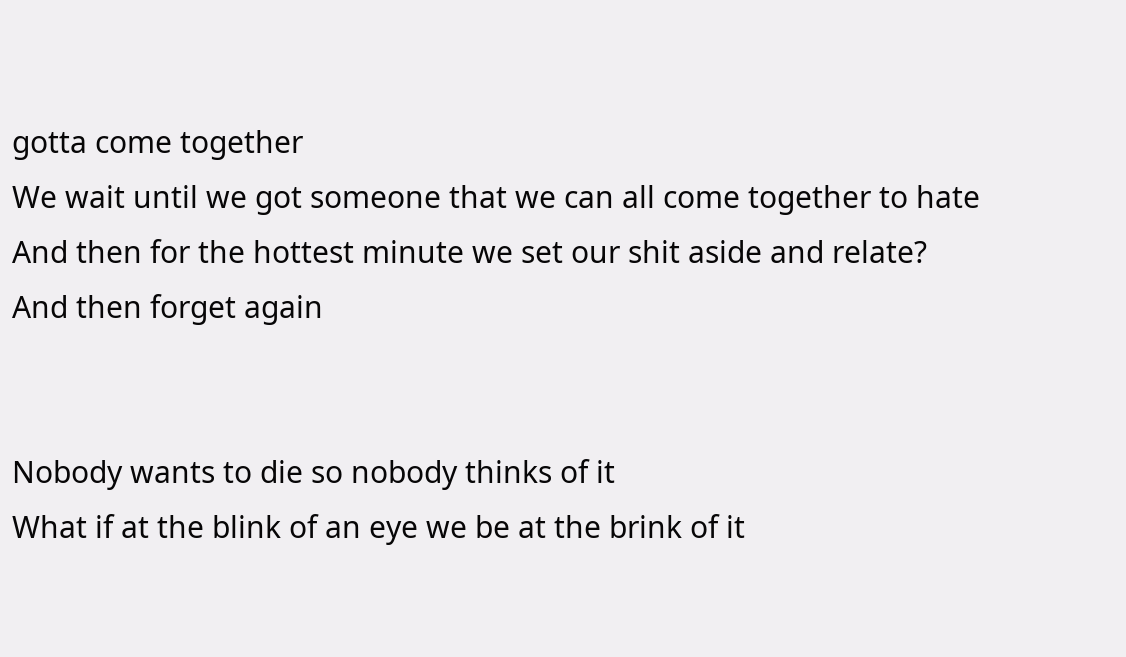gotta come together
We wait until we got someone that we can all come together to hate
And then for the hottest minute we set our shit aside and relate?
And then forget again


Nobody wants to die so nobody thinks of it
What if at the blink of an eye we be at the brink of it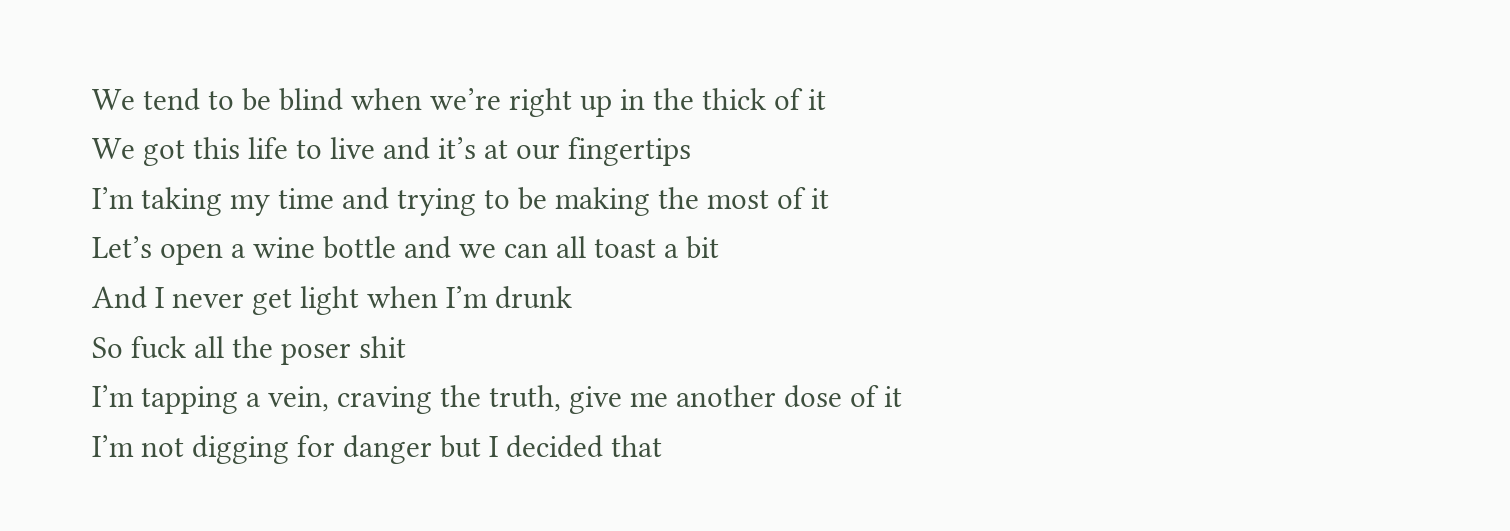We tend to be blind when we’re right up in the thick of it
We got this life to live and it’s at our fingertips
I’m taking my time and trying to be making the most of it
Let’s open a wine bottle and we can all toast a bit
And I never get light when I’m drunk
So fuck all the poser shit
I’m tapping a vein, craving the truth, give me another dose of it
I’m not digging for danger but I decided that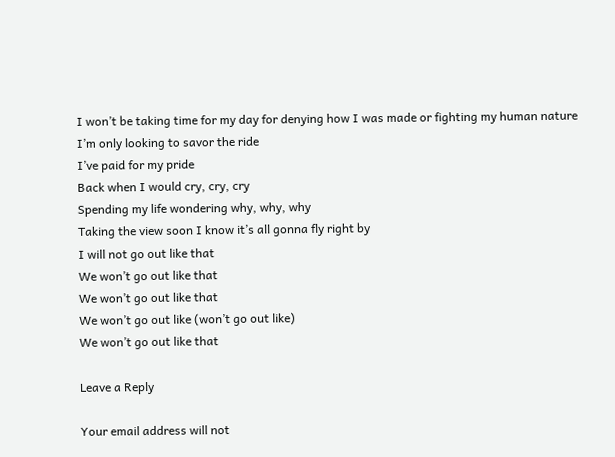I won’t be taking time for my day for denying how I was made or fighting my human nature
I’m only looking to savor the ride
I’ve paid for my pride
Back when I would cry, cry, cry
Spending my life wondering why, why, why
Taking the view soon I know it’s all gonna fly right by
I will not go out like that
We won’t go out like that
We won’t go out like that
We won’t go out like (won’t go out like)
We won’t go out like that

Leave a Reply

Your email address will not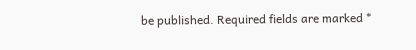be published. Required fields are marked *